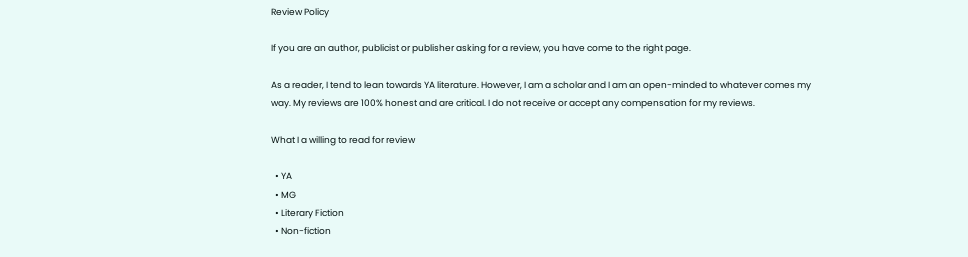Review Policy

If you are an author, publicist or publisher asking for a review, you have come to the right page.

As a reader, I tend to lean towards YA literature. However, I am a scholar and I am an open-minded to whatever comes my way. My reviews are 100% honest and are critical. I do not receive or accept any compensation for my reviews.

What I a willing to read for review

  • YA
  • MG
  • Literary Fiction
  • Non-fiction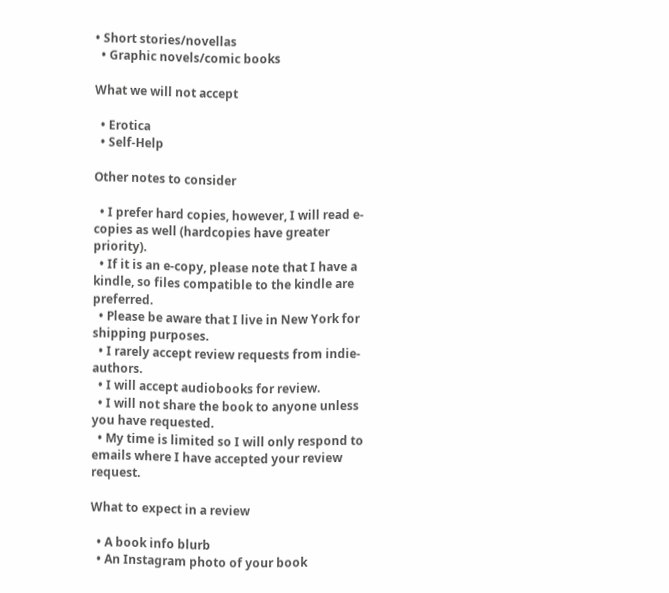• Short stories/novellas
  • Graphic novels/comic books

What we will not accept

  • Erotica
  • Self-Help

Other notes to consider

  • I prefer hard copies, however, I will read e-copies as well (hardcopies have greater priority).
  • If it is an e-copy, please note that I have a kindle, so files compatible to the kindle are preferred.
  • Please be aware that I live in New York for shipping purposes.
  • I rarely accept review requests from indie-authors.
  • I will accept audiobooks for review.
  • I will not share the book to anyone unless you have requested.
  • My time is limited so I will only respond to emails where I have accepted your review request.

What to expect in a review

  • A book info blurb
  • An Instagram photo of your book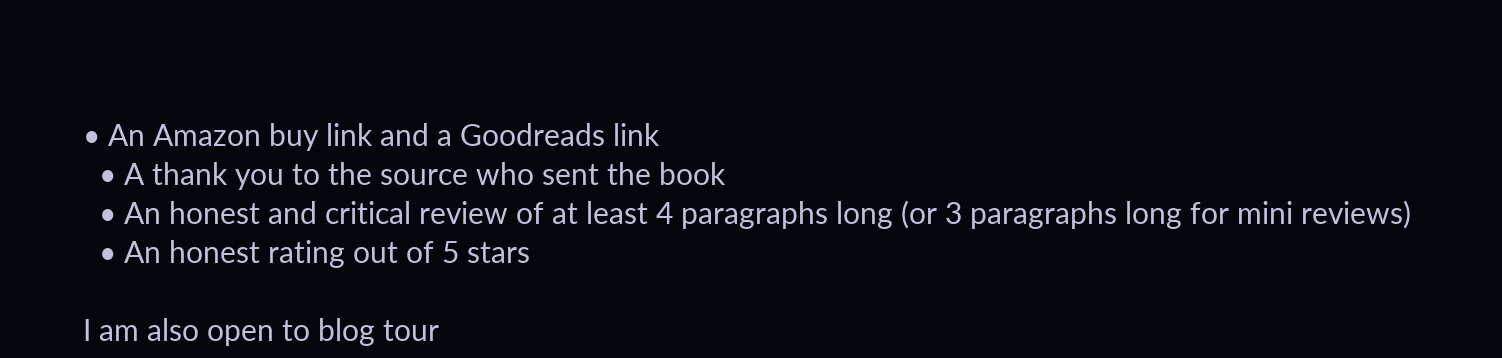• An Amazon buy link and a Goodreads link
  • A thank you to the source who sent the book
  • An honest and critical review of at least 4 paragraphs long (or 3 paragraphs long for mini reviews)
  • An honest rating out of 5 stars

I am also open to blog tour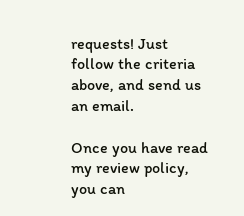requests! Just follow the criteria above, and send us an email.

Once you have read my review policy, you can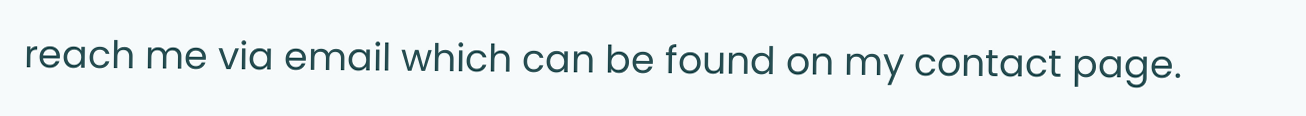reach me via email which can be found on my contact page.